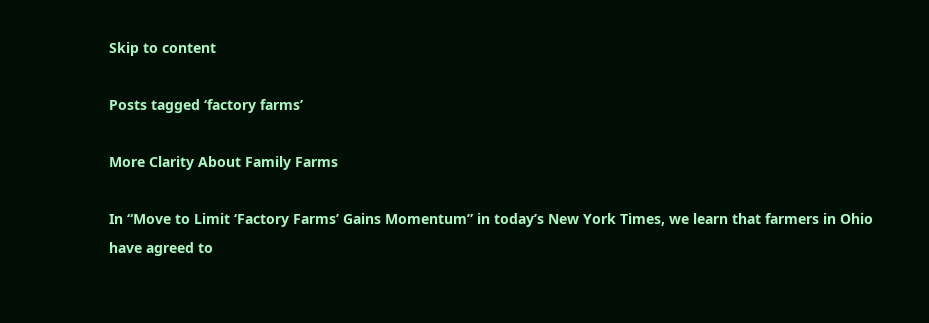Skip to content

Posts tagged ‘factory farms’

More Clarity About Family Farms

In “Move to Limit ‘Factory Farms’ Gains Momentum” in today’s New York Times, we learn that farmers in Ohio have agreed to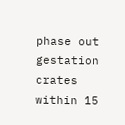phase out gestation crates within 15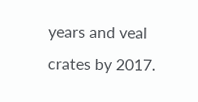years and veal crates by 2017.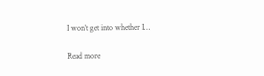I won’t get into whether I…

Read more